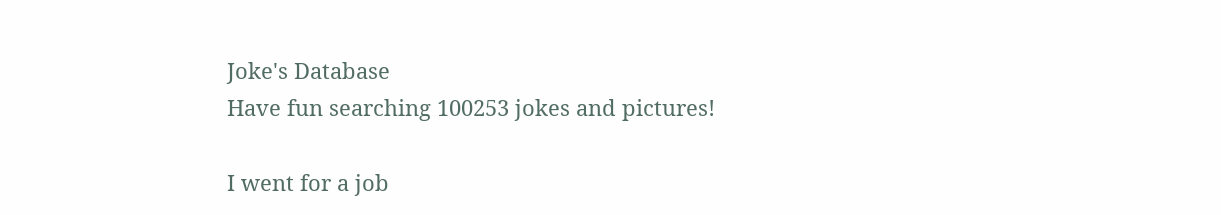Joke's Database
Have fun searching 100253 jokes and pictures!

I went for a job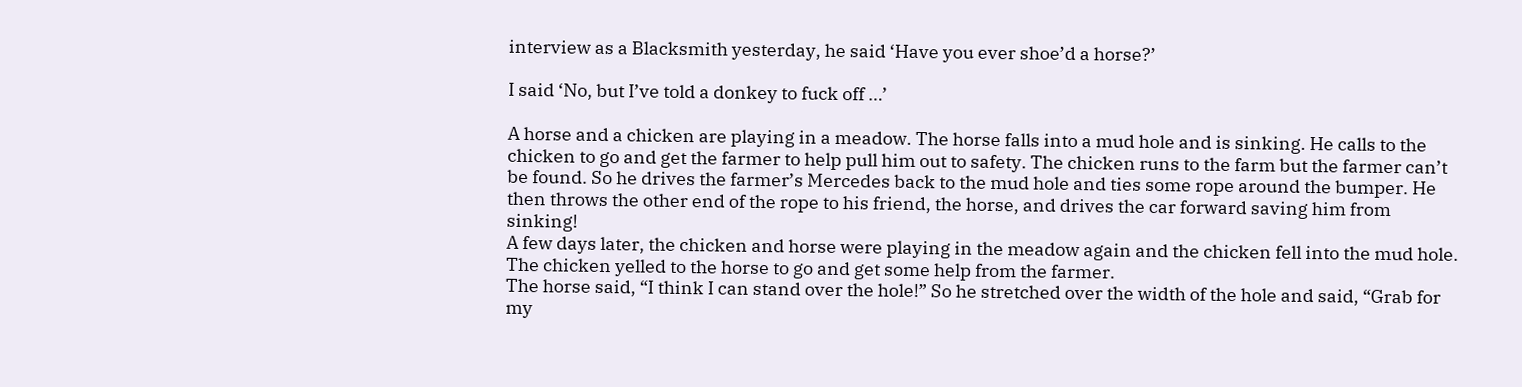interview as a Blacksmith yesterday, he said ‘Have you ever shoe’d a horse?’

I said ‘No, but I’ve told a donkey to fuck off …’

A horse and a chicken are playing in a meadow. The horse falls into a mud hole and is sinking. He calls to the chicken to go and get the farmer to help pull him out to safety. The chicken runs to the farm but the farmer can’t be found. So he drives the farmer’s Mercedes back to the mud hole and ties some rope around the bumper. He then throws the other end of the rope to his friend, the horse, and drives the car forward saving him from sinking!
A few days later, the chicken and horse were playing in the meadow again and the chicken fell into the mud hole. The chicken yelled to the horse to go and get some help from the farmer.
The horse said, “I think I can stand over the hole!” So he stretched over the width of the hole and said, “Grab for my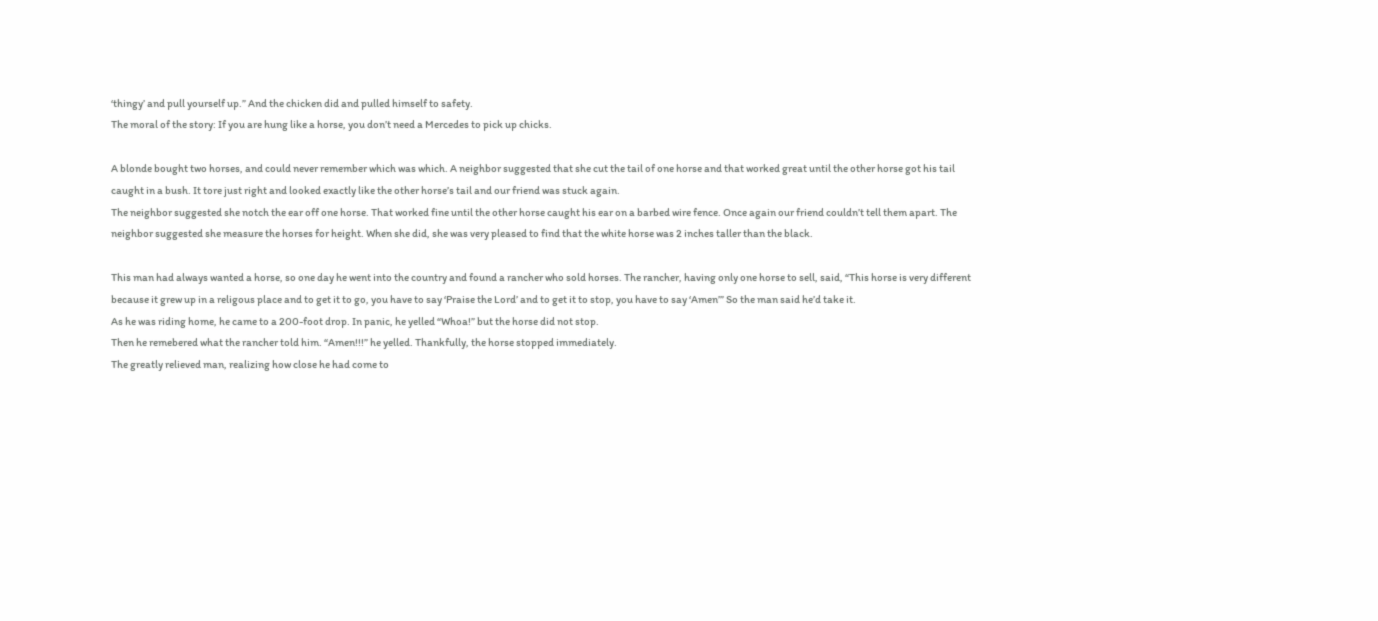‘thingy’ and pull yourself up.” And the chicken did and pulled himself to safety.
The moral of the story: If you are hung like a horse, you don’t need a Mercedes to pick up chicks.

A blonde bought two horses, and could never remember which was which. A neighbor suggested that she cut the tail of one horse and that worked great until the other horse got his tail caught in a bush. It tore just right and looked exactly like the other horse’s tail and our friend was stuck again.
The neighbor suggested she notch the ear off one horse. That worked fine until the other horse caught his ear on a barbed wire fence. Once again our friend couldn’t tell them apart. The neighbor suggested she measure the horses for height. When she did, she was very pleased to find that the white horse was 2 inches taller than the black.

This man had always wanted a horse, so one day he went into the country and found a rancher who sold horses. The rancher, having only one horse to sell, said, “This horse is very different because it grew up in a religous place and to get it to go, you have to say ‘Praise the Lord’ and to get it to stop, you have to say ‘Amen’” So the man said he’d take it.
As he was riding home, he came to a 200-foot drop. In panic, he yelled “Whoa!” but the horse did not stop.
Then he remebered what the rancher told him. “Amen!!!” he yelled. Thankfully, the horse stopped immediately.
The greatly relieved man, realizing how close he had come to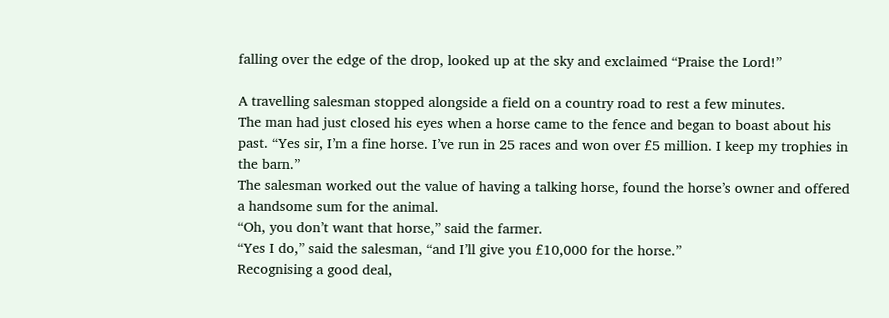falling over the edge of the drop, looked up at the sky and exclaimed “Praise the Lord!”

A travelling salesman stopped alongside a field on a country road to rest a few minutes.
The man had just closed his eyes when a horse came to the fence and began to boast about his past. “Yes sir, I’m a fine horse. I’ve run in 25 races and won over £5 million. I keep my trophies in the barn.”
The salesman worked out the value of having a talking horse, found the horse’s owner and offered a handsome sum for the animal.
“Oh, you don’t want that horse,” said the farmer.
“Yes I do,” said the salesman, “and I’ll give you £10,000 for the horse.”
Recognising a good deal,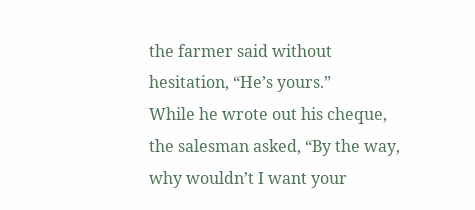the farmer said without hesitation, “He’s yours.”
While he wrote out his cheque, the salesman asked, “By the way, why wouldn’t I want your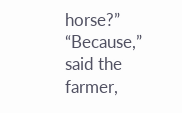horse?”
“Because,” said the farmer,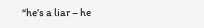“he’s a liar – he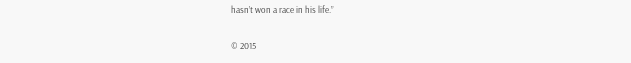hasn’t won a race in his life.”

© 2015